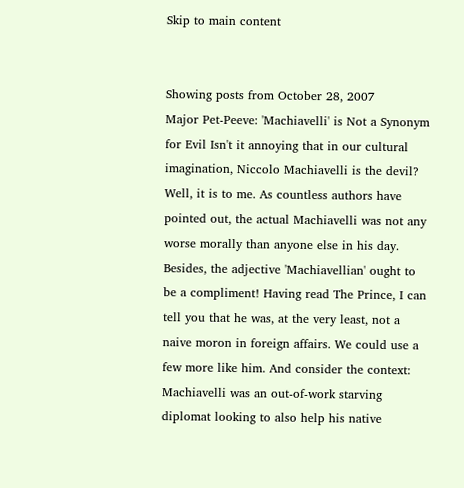Skip to main content


Showing posts from October 28, 2007
Major Pet-Peeve: 'Machiavelli' is Not a Synonym for Evil Isn't it annoying that in our cultural imagination, Niccolo Machiavelli is the devil? Well, it is to me. As countless authors have pointed out, the actual Machiavelli was not any worse morally than anyone else in his day. Besides, the adjective 'Machiavellian' ought to be a compliment! Having read The Prince, I can tell you that he was, at the very least, not a naive moron in foreign affairs. We could use a few more like him. And consider the context: Machiavelli was an out-of-work starving diplomat looking to also help his native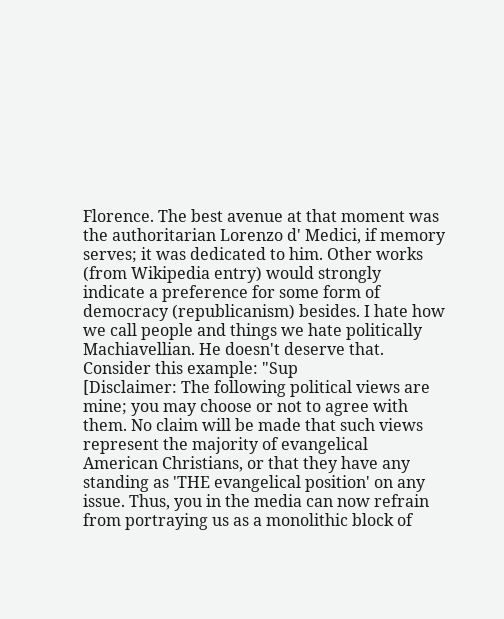Florence. The best avenue at that moment was the authoritarian Lorenzo d' Medici, if memory serves; it was dedicated to him. Other works (from Wikipedia entry) would strongly indicate a preference for some form of democracy (republicanism) besides. I hate how we call people and things we hate politically Machiavellian. He doesn't deserve that. Consider this example: "Sup
[Disclaimer: The following political views are mine; you may choose or not to agree with them. No claim will be made that such views represent the majority of evangelical American Christians, or that they have any standing as 'THE evangelical position' on any issue. Thus, you in the media can now refrain from portraying us as a monolithic block of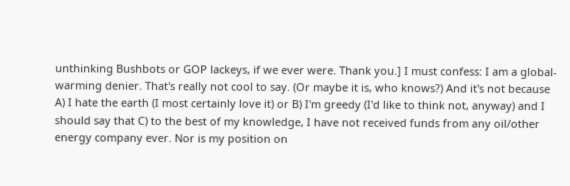unthinking Bushbots or GOP lackeys, if we ever were. Thank you.] I must confess: I am a global-warming denier. That's really not cool to say. (Or maybe it is, who knows?) And it's not because A) I hate the earth (I most certainly love it) or B) I'm greedy (I'd like to think not, anyway) and I should say that C) to the best of my knowledge, I have not received funds from any oil/other energy company ever. Nor is my position on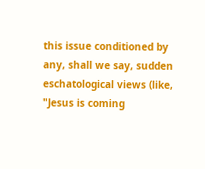this issue conditioned by any, shall we say, sudden eschatological views (like, "Jesus is coming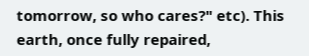tomorrow, so who cares?" etc). This earth, once fully repaired,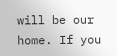will be our home. If you